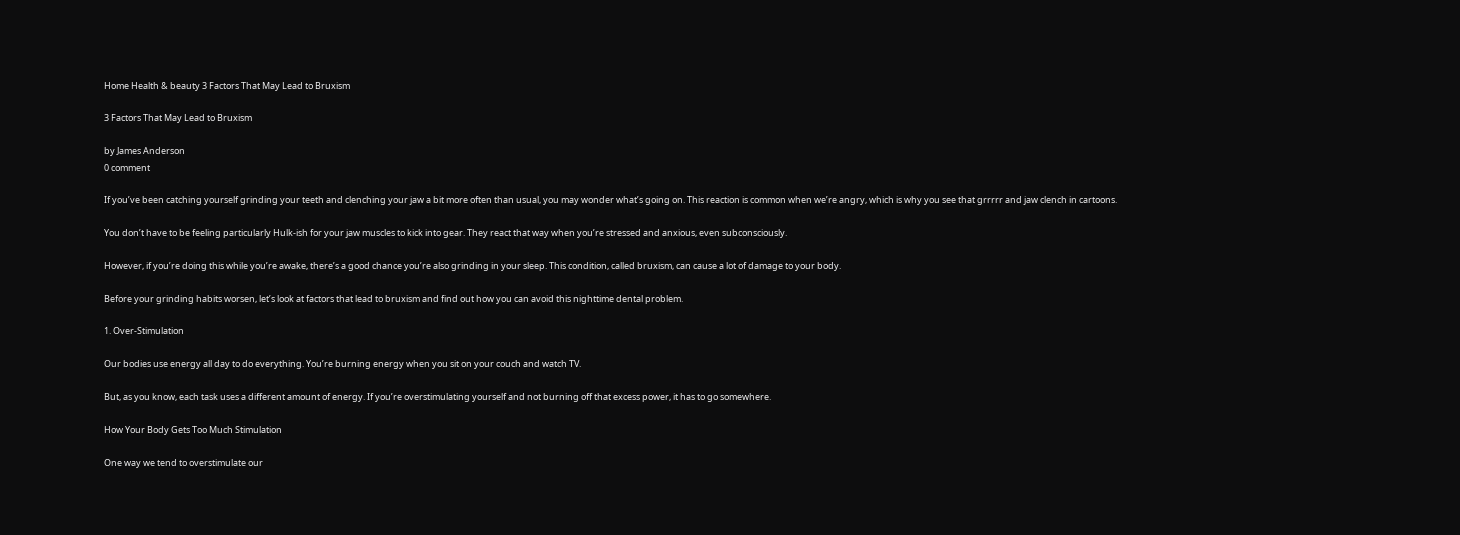Home Health & beauty 3 Factors That May Lead to Bruxism

3 Factors That May Lead to Bruxism

by James Anderson
0 comment

If you’ve been catching yourself grinding your teeth and clenching your jaw a bit more often than usual, you may wonder what’s going on. This reaction is common when we’re angry, which is why you see that grrrrr and jaw clench in cartoons.

You don’t have to be feeling particularly Hulk-ish for your jaw muscles to kick into gear. They react that way when you’re stressed and anxious, even subconsciously.

However, if you’re doing this while you’re awake, there’s a good chance you’re also grinding in your sleep. This condition, called bruxism, can cause a lot of damage to your body.

Before your grinding habits worsen, let’s look at factors that lead to bruxism and find out how you can avoid this nighttime dental problem.

1. Over-Stimulation

Our bodies use energy all day to do everything. You’re burning energy when you sit on your couch and watch TV.

But, as you know, each task uses a different amount of energy. If you’re overstimulating yourself and not burning off that excess power, it has to go somewhere.

How Your Body Gets Too Much Stimulation

One way we tend to overstimulate our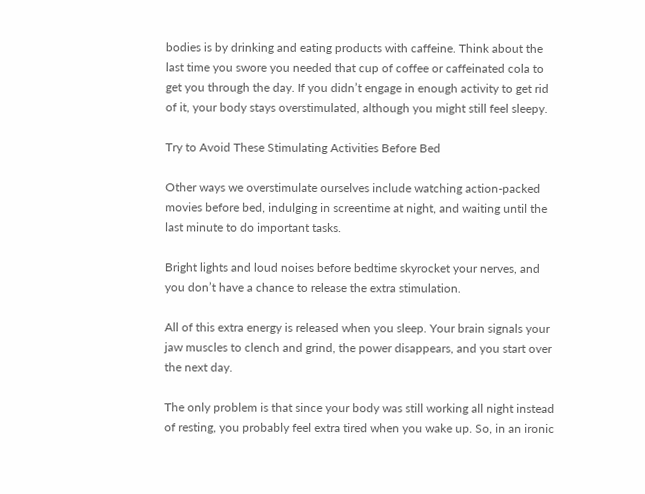bodies is by drinking and eating products with caffeine. Think about the last time you swore you needed that cup of coffee or caffeinated cola to get you through the day. If you didn’t engage in enough activity to get rid of it, your body stays overstimulated, although you might still feel sleepy.

Try to Avoid These Stimulating Activities Before Bed

Other ways we overstimulate ourselves include watching action-packed movies before bed, indulging in screentime at night, and waiting until the last minute to do important tasks.

Bright lights and loud noises before bedtime skyrocket your nerves, and you don’t have a chance to release the extra stimulation.

All of this extra energy is released when you sleep. Your brain signals your jaw muscles to clench and grind, the power disappears, and you start over the next day.

The only problem is that since your body was still working all night instead of resting, you probably feel extra tired when you wake up. So, in an ironic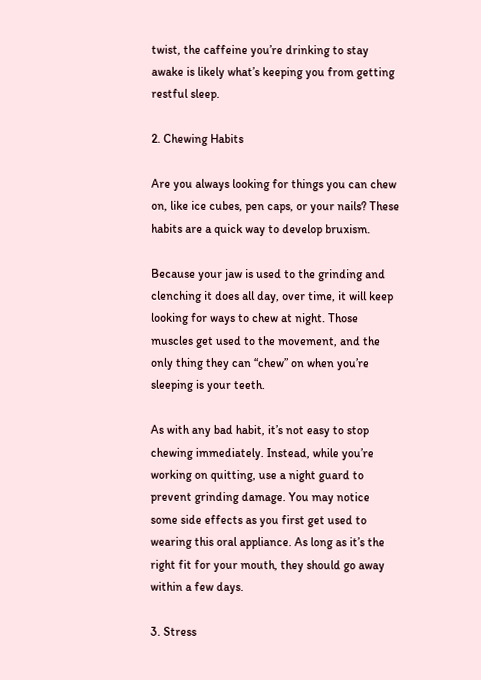twist, the caffeine you’re drinking to stay awake is likely what’s keeping you from getting restful sleep.

2. Chewing Habits

Are you always looking for things you can chew on, like ice cubes, pen caps, or your nails? These habits are a quick way to develop bruxism.

Because your jaw is used to the grinding and clenching it does all day, over time, it will keep looking for ways to chew at night. Those muscles get used to the movement, and the only thing they can “chew” on when you’re sleeping is your teeth.

As with any bad habit, it’s not easy to stop chewing immediately. Instead, while you’re working on quitting, use a night guard to prevent grinding damage. You may notice some side effects as you first get used to wearing this oral appliance. As long as it’s the right fit for your mouth, they should go away within a few days.

3. Stress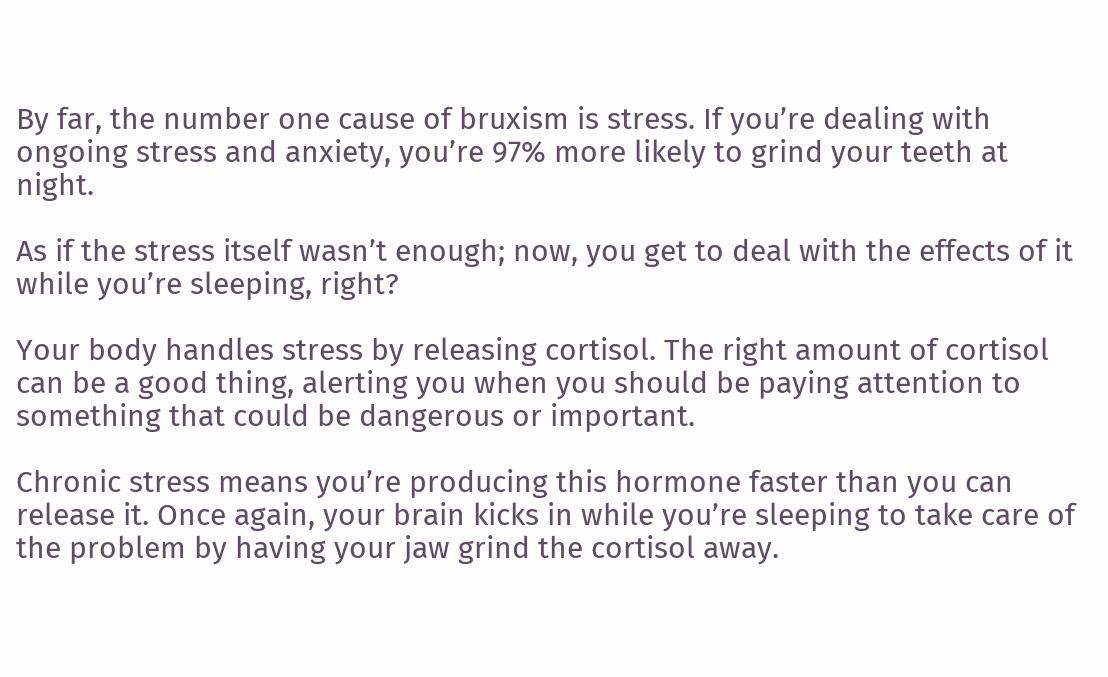By far, the number one cause of bruxism is stress. If you’re dealing with ongoing stress and anxiety, you’re 97% more likely to grind your teeth at night.

As if the stress itself wasn’t enough; now, you get to deal with the effects of it while you’re sleeping, right?

Your body handles stress by releasing cortisol. The right amount of cortisol can be a good thing, alerting you when you should be paying attention to something that could be dangerous or important.

Chronic stress means you’re producing this hormone faster than you can release it. Once again, your brain kicks in while you’re sleeping to take care of the problem by having your jaw grind the cortisol away.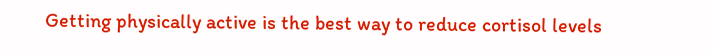Getting physically active is the best way to reduce cortisol levels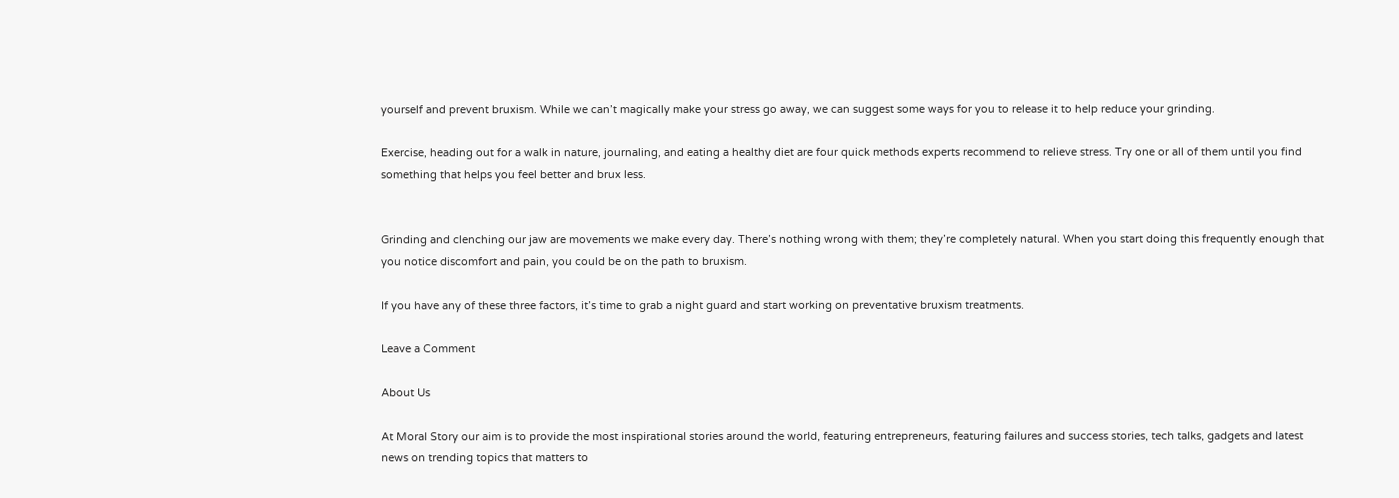yourself and prevent bruxism. While we can’t magically make your stress go away, we can suggest some ways for you to release it to help reduce your grinding.

Exercise, heading out for a walk in nature, journaling, and eating a healthy diet are four quick methods experts recommend to relieve stress. Try one or all of them until you find something that helps you feel better and brux less.


Grinding and clenching our jaw are movements we make every day. There’s nothing wrong with them; they’re completely natural. When you start doing this frequently enough that you notice discomfort and pain, you could be on the path to bruxism.

If you have any of these three factors, it’s time to grab a night guard and start working on preventative bruxism treatments.

Leave a Comment

About Us

At Moral Story our aim is to provide the most inspirational stories around the world, featuring entrepreneurs, featuring failures and success stories, tech talks, gadgets and latest news on trending topics that matters to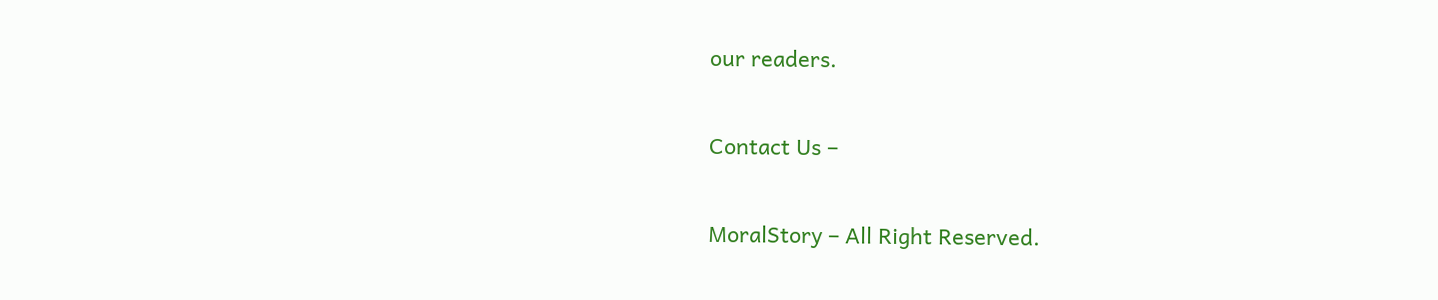our readers.

Contact Us –

MoralStory – All Right Reserved.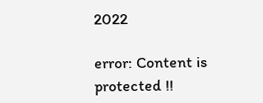2022

error: Content is protected !!